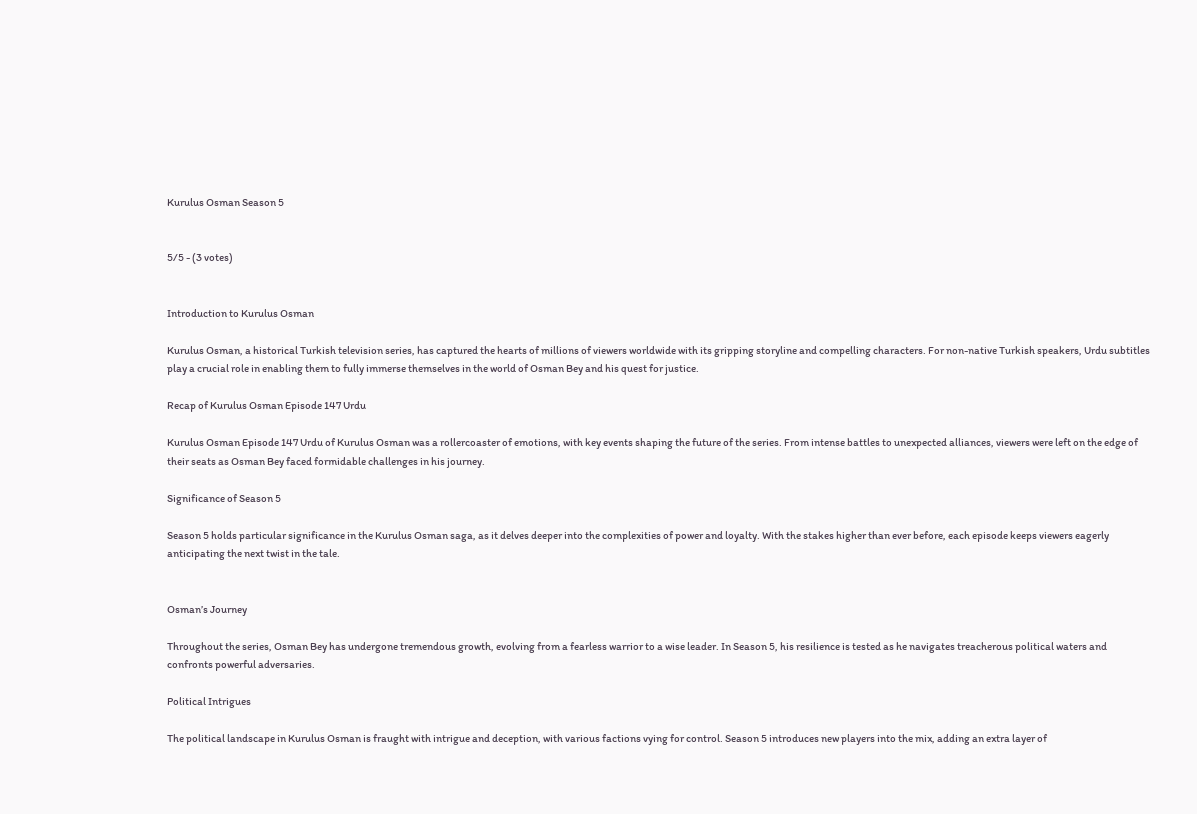Kurulus Osman Season 5


5/5 - (3 votes)


Introduction to Kurulus Osman

Kurulus Osman, a historical Turkish television series, has captured the hearts of millions of viewers worldwide with its gripping storyline and compelling characters. For non-native Turkish speakers, Urdu subtitles play a crucial role in enabling them to fully immerse themselves in the world of Osman Bey and his quest for justice.

Recap of Kurulus Osman Episode 147 Urdu

Kurulus Osman Episode 147 Urdu of Kurulus Osman was a rollercoaster of emotions, with key events shaping the future of the series. From intense battles to unexpected alliances, viewers were left on the edge of their seats as Osman Bey faced formidable challenges in his journey.

Significance of Season 5

Season 5 holds particular significance in the Kurulus Osman saga, as it delves deeper into the complexities of power and loyalty. With the stakes higher than ever before, each episode keeps viewers eagerly anticipating the next twist in the tale.


Osman’s Journey

Throughout the series, Osman Bey has undergone tremendous growth, evolving from a fearless warrior to a wise leader. In Season 5, his resilience is tested as he navigates treacherous political waters and confronts powerful adversaries.

Political Intrigues

The political landscape in Kurulus Osman is fraught with intrigue and deception, with various factions vying for control. Season 5 introduces new players into the mix, adding an extra layer of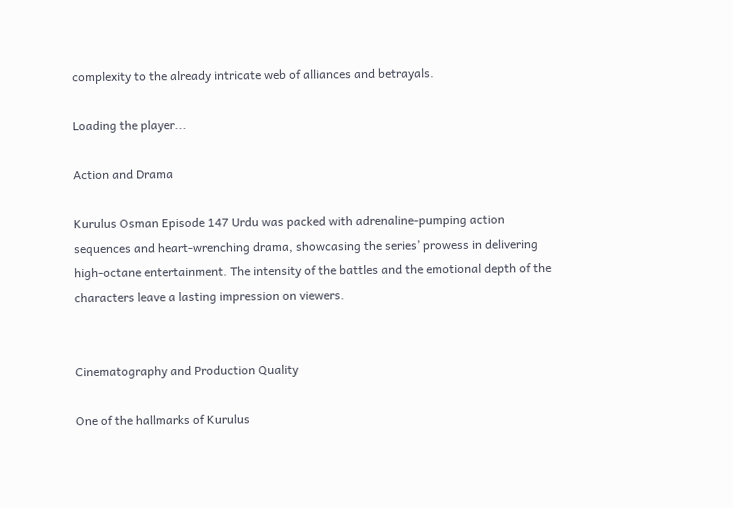complexity to the already intricate web of alliances and betrayals.

Loading the player...

Action and Drama

Kurulus Osman Episode 147 Urdu was packed with adrenaline-pumping action sequences and heart-wrenching drama, showcasing the series’ prowess in delivering high-octane entertainment. The intensity of the battles and the emotional depth of the characters leave a lasting impression on viewers.


Cinematography and Production Quality

One of the hallmarks of Kurulus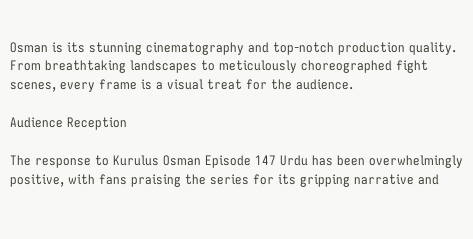Osman is its stunning cinematography and top-notch production quality. From breathtaking landscapes to meticulously choreographed fight scenes, every frame is a visual treat for the audience.

Audience Reception

The response to Kurulus Osman Episode 147 Urdu has been overwhelmingly positive, with fans praising the series for its gripping narrative and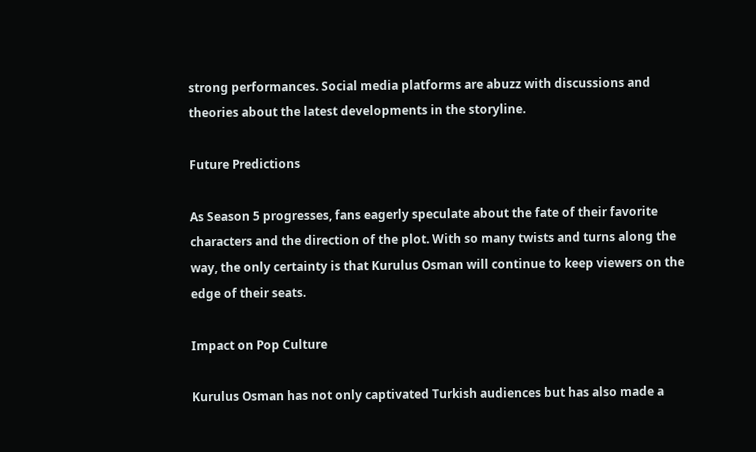strong performances. Social media platforms are abuzz with discussions and theories about the latest developments in the storyline.

Future Predictions

As Season 5 progresses, fans eagerly speculate about the fate of their favorite characters and the direction of the plot. With so many twists and turns along the way, the only certainty is that Kurulus Osman will continue to keep viewers on the edge of their seats.

Impact on Pop Culture

Kurulus Osman has not only captivated Turkish audiences but has also made a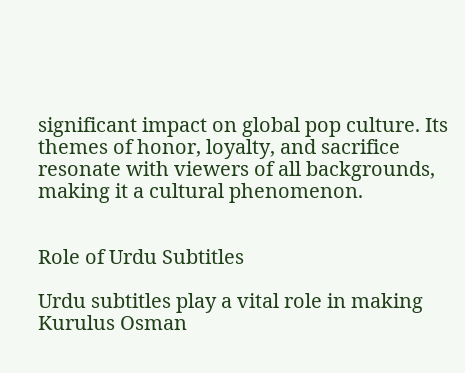significant impact on global pop culture. Its themes of honor, loyalty, and sacrifice resonate with viewers of all backgrounds, making it a cultural phenomenon.


Role of Urdu Subtitles

Urdu subtitles play a vital role in making Kurulus Osman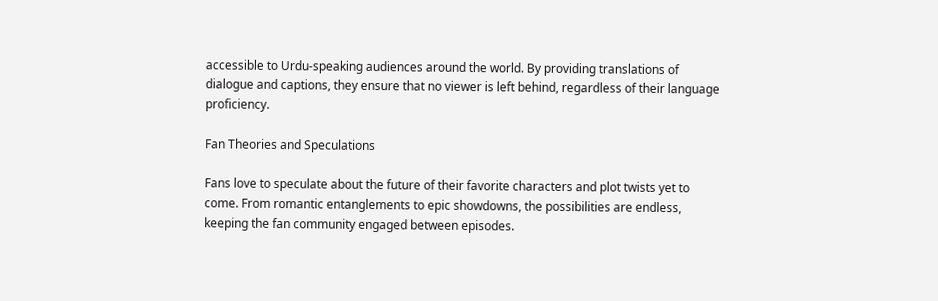accessible to Urdu-speaking audiences around the world. By providing translations of dialogue and captions, they ensure that no viewer is left behind, regardless of their language proficiency.

Fan Theories and Speculations

Fans love to speculate about the future of their favorite characters and plot twists yet to come. From romantic entanglements to epic showdowns, the possibilities are endless, keeping the fan community engaged between episodes.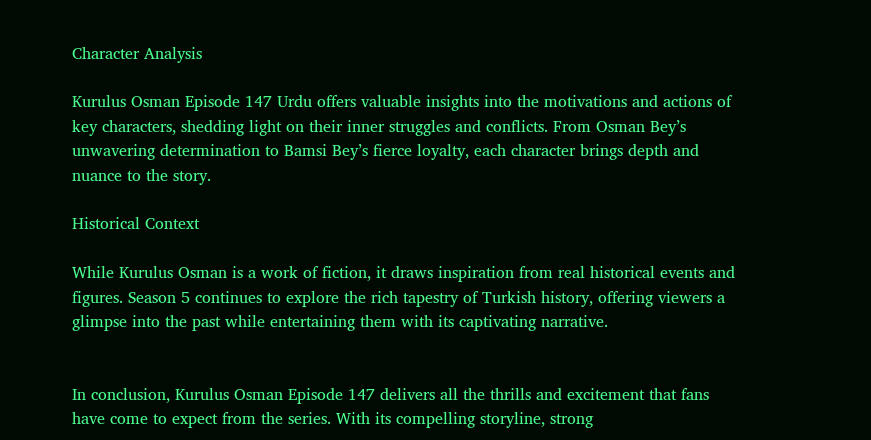Character Analysis

Kurulus Osman Episode 147 Urdu offers valuable insights into the motivations and actions of key characters, shedding light on their inner struggles and conflicts. From Osman Bey’s unwavering determination to Bamsi Bey’s fierce loyalty, each character brings depth and nuance to the story.

Historical Context

While Kurulus Osman is a work of fiction, it draws inspiration from real historical events and figures. Season 5 continues to explore the rich tapestry of Turkish history, offering viewers a glimpse into the past while entertaining them with its captivating narrative.


In conclusion, Kurulus Osman Episode 147 delivers all the thrills and excitement that fans have come to expect from the series. With its compelling storyline, strong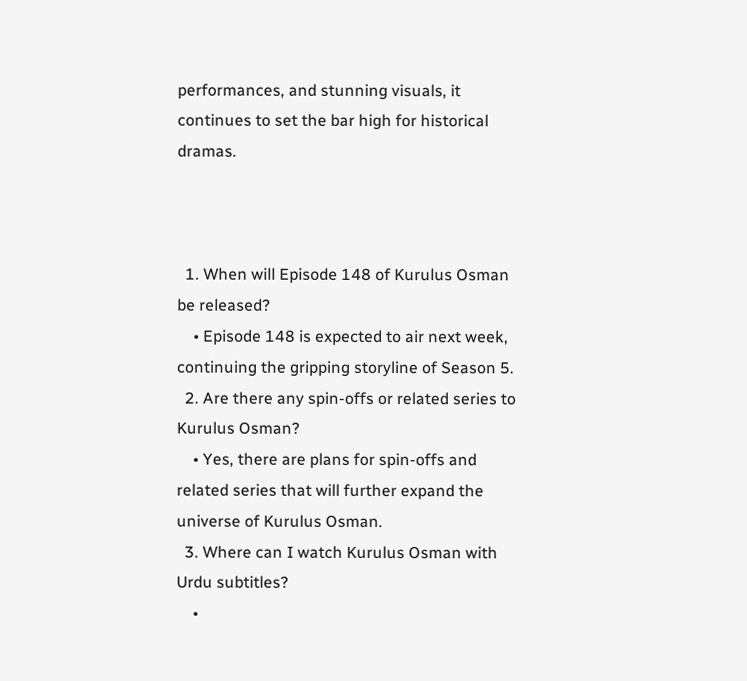performances, and stunning visuals, it continues to set the bar high for historical dramas.



  1. When will Episode 148 of Kurulus Osman be released?
    • Episode 148 is expected to air next week, continuing the gripping storyline of Season 5.
  2. Are there any spin-offs or related series to Kurulus Osman?
    • Yes, there are plans for spin-offs and related series that will further expand the universe of Kurulus Osman.
  3. Where can I watch Kurulus Osman with Urdu subtitles?
    •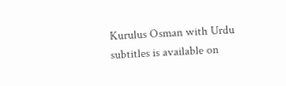Kurulus Osman with Urdu subtitles is available on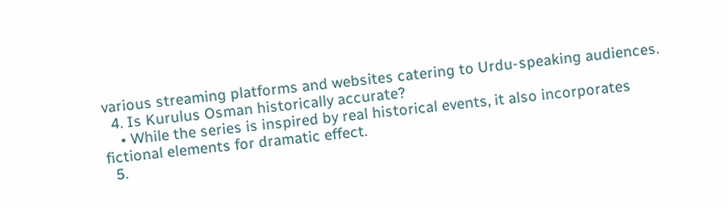various streaming platforms and websites catering to Urdu-speaking audiences.
  4. Is Kurulus Osman historically accurate?
    • While the series is inspired by real historical events, it also incorporates fictional elements for dramatic effect.
  5.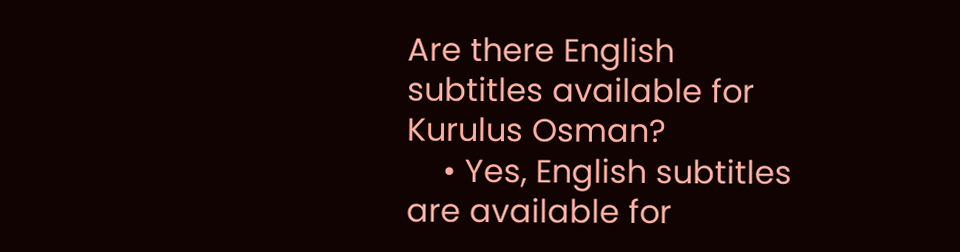Are there English subtitles available for Kurulus Osman?
    • Yes, English subtitles are available for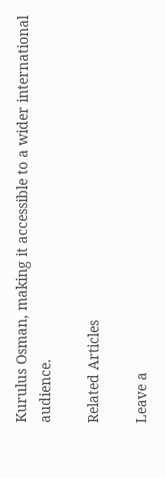Kurulus Osman, making it accessible to a wider international audience.

Related Articles

Leave a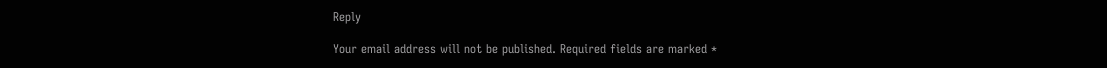Reply

Your email address will not be published. Required fields are marked *